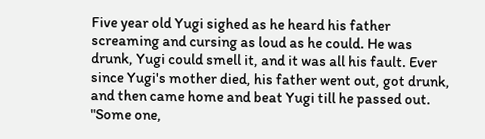Five year old Yugi sighed as he heard his father screaming and cursing as loud as he could. He was drunk, Yugi could smell it, and it was all his fault. Ever since Yugi's mother died, his father went out, got drunk, and then came home and beat Yugi till he passed out. "Some one,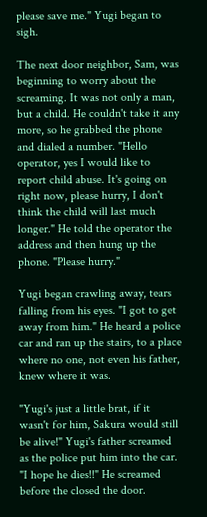please save me." Yugi began to sigh.

The next door neighbor, Sam, was beginning to worry about the screaming. It was not only a man, but a child. He couldn't take it any more, so he grabbed the phone and dialed a number. "Hello operator, yes I would like to report child abuse. It's going on right now, please hurry, I don't think the child will last much longer." He told the operator the address and then hung up the phone. "Please hurry."

Yugi began crawling away, tears falling from his eyes. "I got to get away from him." He heard a police car and ran up the stairs, to a place where no one, not even his father, knew where it was.

"Yugi's just a little brat, if it wasn't for him, Sakura would still be alive!" Yugi's father screamed as the police put him into the car. "I hope he dies!!" He screamed before the closed the door.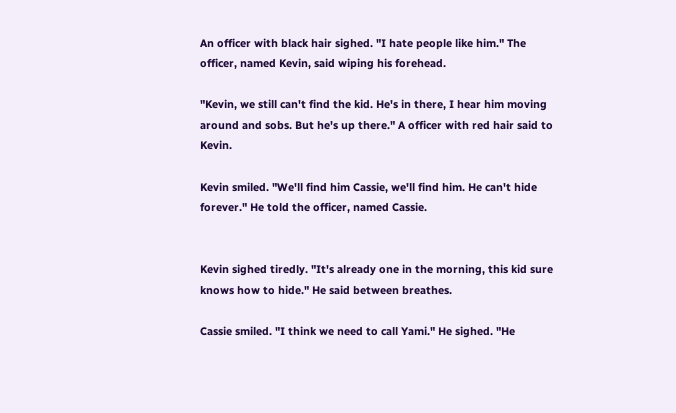An officer with black hair sighed. "I hate people like him." The officer, named Kevin, said wiping his forehead.

"Kevin, we still can't find the kid. He's in there, I hear him moving around and sobs. But he's up there." A officer with red hair said to Kevin.

Kevin smiled. "We'll find him Cassie, we'll find him. He can't hide forever." He told the officer, named Cassie.


Kevin sighed tiredly. "It's already one in the morning, this kid sure knows how to hide." He said between breathes.

Cassie smiled. "I think we need to call Yami." He sighed. "He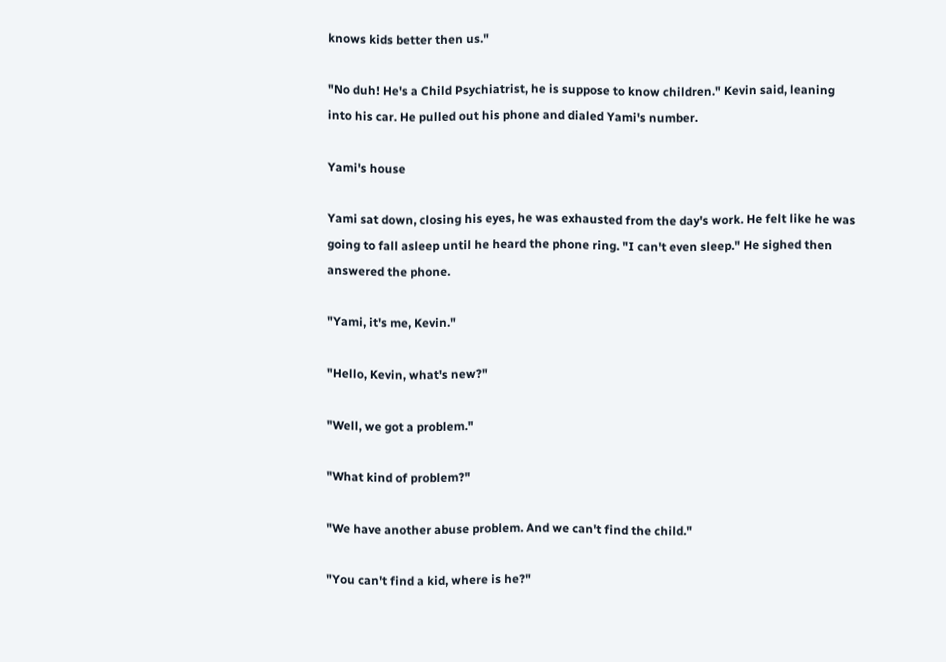knows kids better then us."

"No duh! He's a Child Psychiatrist, he is suppose to know children." Kevin said, leaning into his car. He pulled out his phone and dialed Yami's number.

Yami's house

Yami sat down, closing his eyes, he was exhausted from the day's work. He felt like he was going to fall asleep until he heard the phone ring. "I can't even sleep." He sighed then answered the phone.

"Yami, it's me, Kevin."

"Hello, Kevin, what's new?"

"Well, we got a problem."

"What kind of problem?"

"We have another abuse problem. And we can't find the child."

"You can't find a kid, where is he?"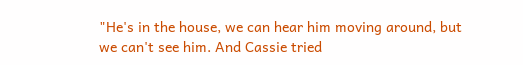"He's in the house, we can hear him moving around, but we can't see him. And Cassie tried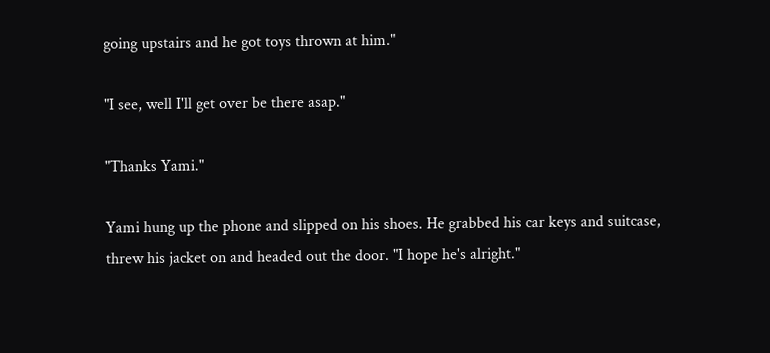going upstairs and he got toys thrown at him."

"I see, well I'll get over be there asap."

"Thanks Yami."

Yami hung up the phone and slipped on his shoes. He grabbed his car keys and suitcase, threw his jacket on and headed out the door. "I hope he's alright."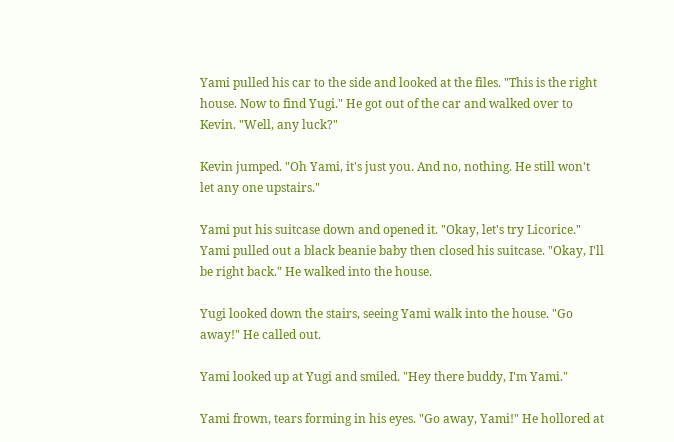Yami pulled his car to the side and looked at the files. "This is the right house. Now to find Yugi." He got out of the car and walked over to Kevin. "Well, any luck?"

Kevin jumped. "Oh Yami, it's just you. And no, nothing. He still won't let any one upstairs."

Yami put his suitcase down and opened it. "Okay, let's try Licorice." Yami pulled out a black beanie baby then closed his suitcase. "Okay, I'll be right back." He walked into the house.

Yugi looked down the stairs, seeing Yami walk into the house. "Go away!" He called out.

Yami looked up at Yugi and smiled. "Hey there buddy, I'm Yami."

Yami frown, tears forming in his eyes. "Go away, Yami!" He hollored at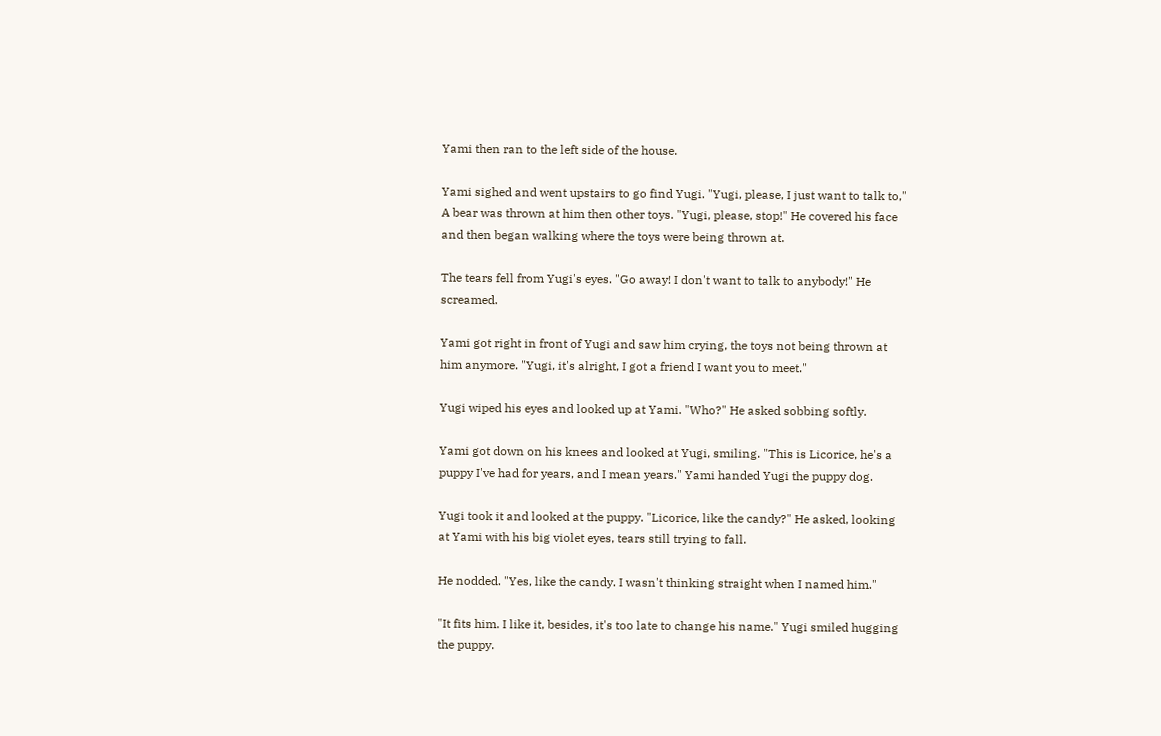Yami then ran to the left side of the house.

Yami sighed and went upstairs to go find Yugi. "Yugi, please, I just want to talk to," A bear was thrown at him then other toys. "Yugi, please, stop!" He covered his face and then began walking where the toys were being thrown at.

The tears fell from Yugi's eyes. "Go away! I don't want to talk to anybody!" He screamed.

Yami got right in front of Yugi and saw him crying, the toys not being thrown at him anymore. "Yugi, it's alright, I got a friend I want you to meet."

Yugi wiped his eyes and looked up at Yami. "Who?" He asked sobbing softly.

Yami got down on his knees and looked at Yugi, smiling. "This is Licorice, he's a puppy I've had for years, and I mean years." Yami handed Yugi the puppy dog.

Yugi took it and looked at the puppy. "Licorice, like the candy?" He asked, looking at Yami with his big violet eyes, tears still trying to fall.

He nodded. "Yes, like the candy. I wasn't thinking straight when I named him."

"It fits him. I like it, besides, it's too late to change his name." Yugi smiled hugging the puppy.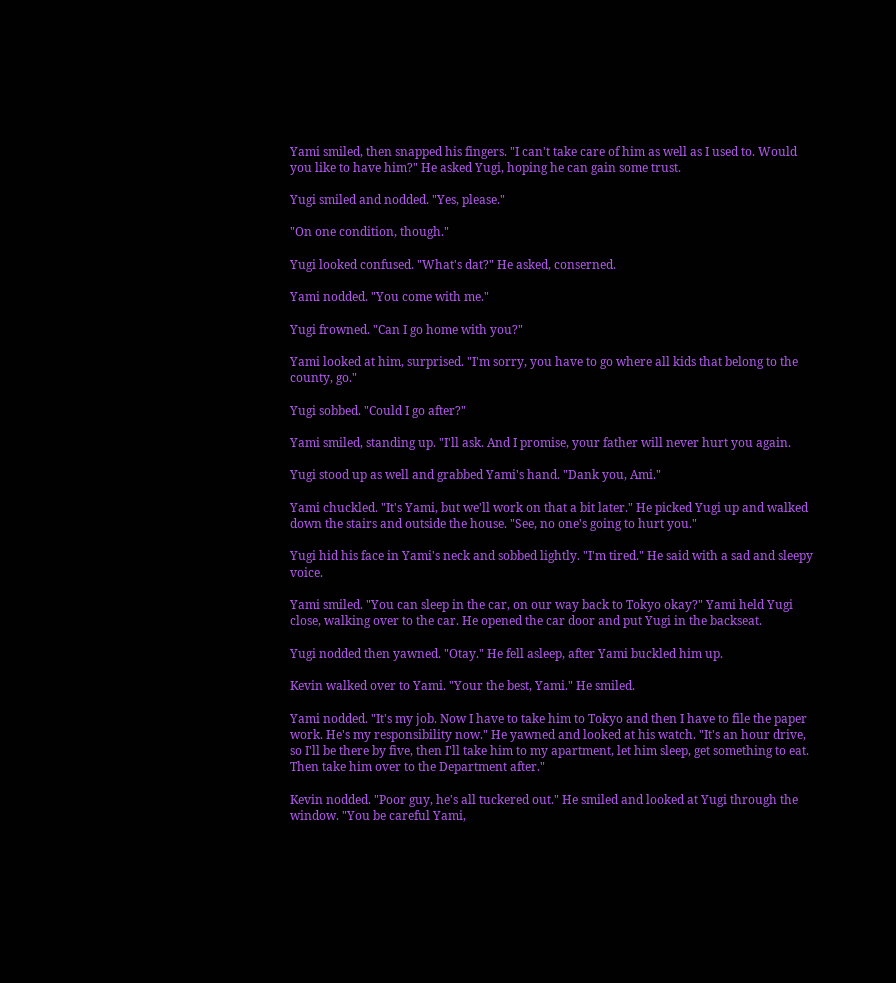Yami smiled, then snapped his fingers. "I can't take care of him as well as I used to. Would you like to have him?" He asked Yugi, hoping he can gain some trust.

Yugi smiled and nodded. "Yes, please."

"On one condition, though."

Yugi looked confused. "What's dat?" He asked, conserned.

Yami nodded. "You come with me."

Yugi frowned. "Can I go home with you?"

Yami looked at him, surprised. "I'm sorry, you have to go where all kids that belong to the county, go."

Yugi sobbed. "Could I go after?"

Yami smiled, standing up. "I'll ask. And I promise, your father will never hurt you again.

Yugi stood up as well and grabbed Yami's hand. "Dank you, Ami."

Yami chuckled. "It's Yami, but we'll work on that a bit later." He picked Yugi up and walked down the stairs and outside the house. "See, no one's going to hurt you."

Yugi hid his face in Yami's neck and sobbed lightly. "I'm tired." He said with a sad and sleepy voice.

Yami smiled. "You can sleep in the car, on our way back to Tokyo okay?" Yami held Yugi close, walking over to the car. He opened the car door and put Yugi in the backseat.

Yugi nodded then yawned. "Otay." He fell asleep, after Yami buckled him up.

Kevin walked over to Yami. "Your the best, Yami." He smiled.

Yami nodded. "It's my job. Now I have to take him to Tokyo and then I have to file the paper work. He's my responsibility now." He yawned and looked at his watch. "It's an hour drive, so I'll be there by five, then I'll take him to my apartment, let him sleep, get something to eat. Then take him over to the Department after."

Kevin nodded. "Poor guy, he's all tuckered out." He smiled and looked at Yugi through the window. "You be careful Yami,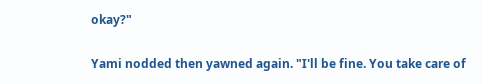okay?"

Yami nodded then yawned again. "I'll be fine. You take care of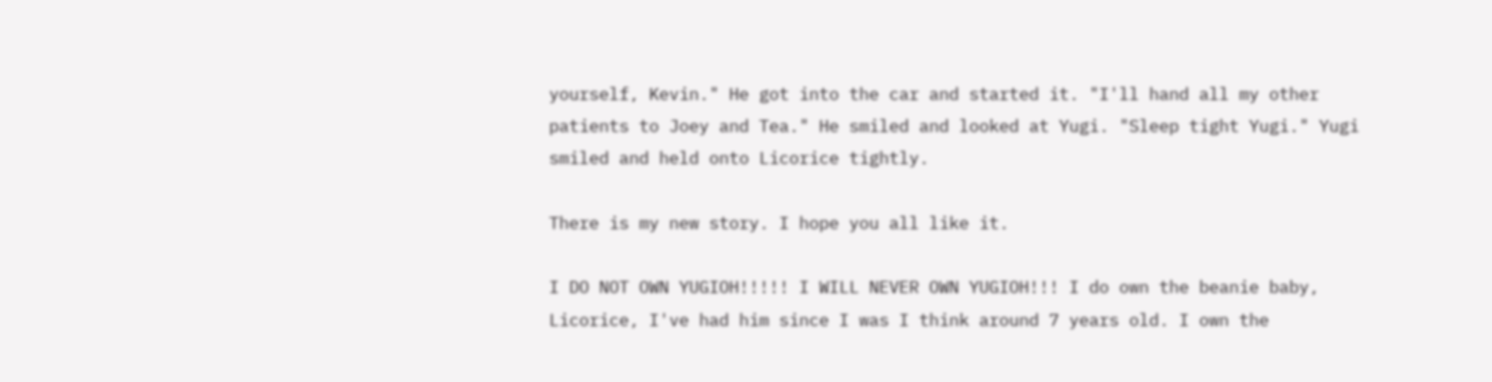yourself, Kevin." He got into the car and started it. "I'll hand all my other patients to Joey and Tea." He smiled and looked at Yugi. "Sleep tight Yugi." Yugi smiled and held onto Licorice tightly.

There is my new story. I hope you all like it.

I DO NOT OWN YUGIOH!!!!! I WILL NEVER OWN YUGIOH!!! I do own the beanie baby, Licorice, I've had him since I was I think around 7 years old. I own the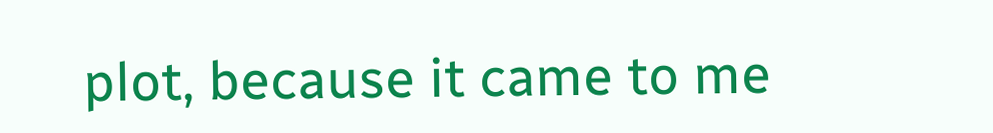plot, because it came to me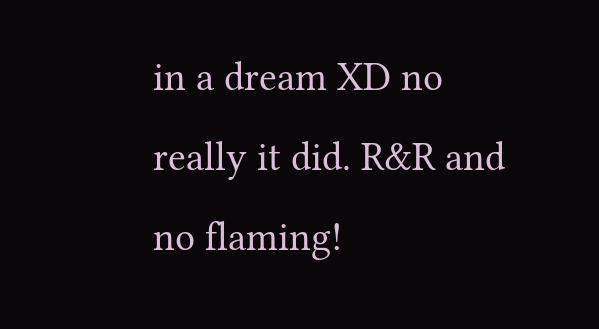in a dream XD no really it did. R&R and no flaming!